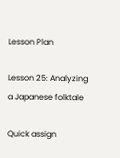Lesson Plan

Lesson 25: Analyzing a Japanese folktale

Quick assign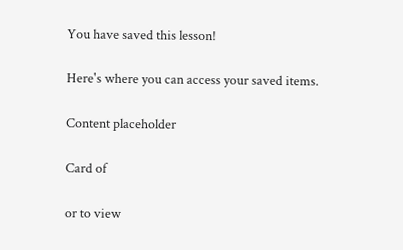You have saved this lesson!

Here's where you can access your saved items.

Content placeholder

Card of

or to view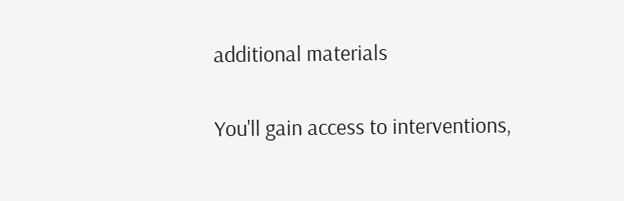additional materials

You'll gain access to interventions,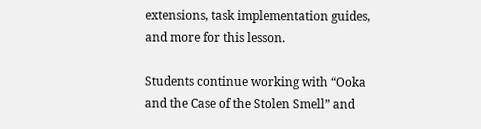extensions, task implementation guides, and more for this lesson.

Students continue working with “Ooka and the Case of the Stolen Smell” and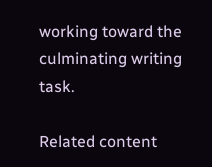working toward the culminating writing task.

Related content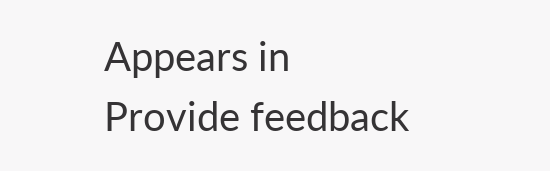Appears in
Provide feedback